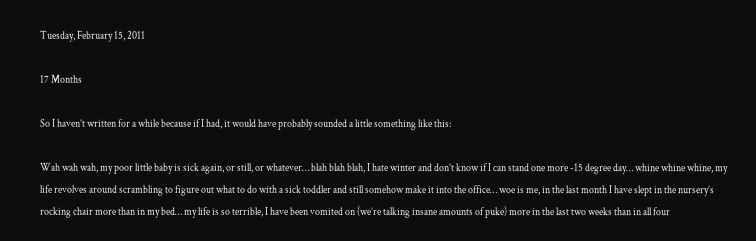Tuesday, February 15, 2011

17 Months

So I haven’t written for a while because if I had, it would have probably sounded a little something like this:

Wah wah wah, my poor little baby is sick again, or still, or whatever… blah blah blah, I hate winter and don’t know if I can stand one more -15 degree day… whine whine whine, my life revolves around scrambling to figure out what to do with a sick toddler and still somehow make it into the office… woe is me, in the last month I have slept in the nursery’s rocking chair more than in my bed… my life is so terrible, I have been vomited on (we’re talking insane amounts of puke) more in the last two weeks than in all four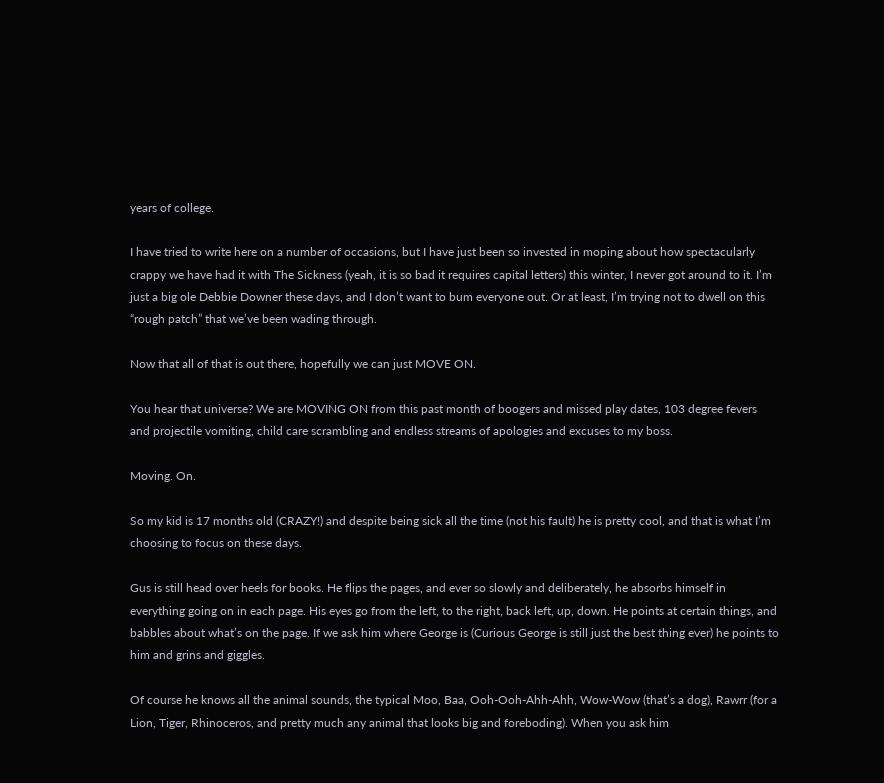years of college.

I have tried to write here on a number of occasions, but I have just been so invested in moping about how spectacularly crappy we have had it with The Sickness (yeah, it is so bad it requires capital letters) this winter, I never got around to it. I’m just a big ole Debbie Downer these days, and I don’t want to bum everyone out. Or at least, I’m trying not to dwell on this “rough patch” that we’ve been wading through.

Now that all of that is out there, hopefully we can just MOVE ON.

You hear that universe? We are MOVING ON from this past month of boogers and missed play dates, 103 degree fevers and projectile vomiting, child care scrambling and endless streams of apologies and excuses to my boss.

Moving. On.

So my kid is 17 months old (CRAZY!) and despite being sick all the time (not his fault) he is pretty cool, and that is what I’m choosing to focus on these days.

Gus is still head over heels for books. He flips the pages, and ever so slowly and deliberately, he absorbs himself in everything going on in each page. His eyes go from the left, to the right, back left, up, down. He points at certain things, and babbles about what’s on the page. If we ask him where George is (Curious George is still just the best thing ever) he points to him and grins and giggles.

Of course he knows all the animal sounds, the typical Moo, Baa, Ooh-Ooh-Ahh-Ahh, Wow-Wow (that’s a dog), Rawrr (for a Lion, Tiger, Rhinoceros, and pretty much any animal that looks big and foreboding). When you ask him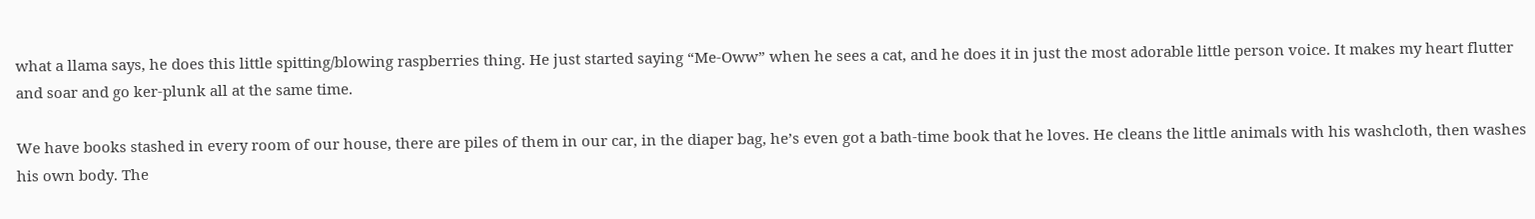what a llama says, he does this little spitting/blowing raspberries thing. He just started saying “Me-Oww” when he sees a cat, and he does it in just the most adorable little person voice. It makes my heart flutter and soar and go ker-plunk all at the same time.

We have books stashed in every room of our house, there are piles of them in our car, in the diaper bag, he’s even got a bath-time book that he loves. He cleans the little animals with his washcloth, then washes his own body. The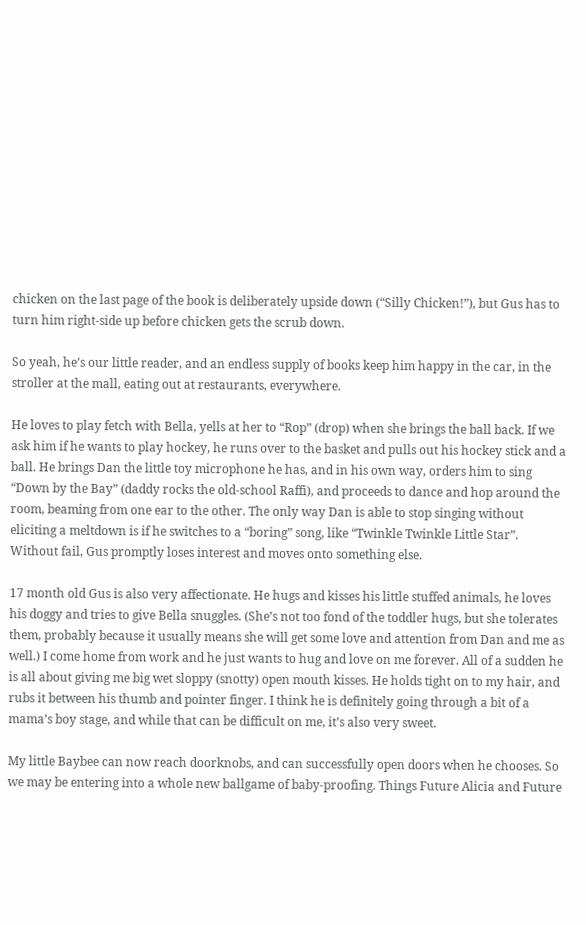chicken on the last page of the book is deliberately upside down (“Silly Chicken!”), but Gus has to turn him right-side up before chicken gets the scrub down.

So yeah, he’s our little reader, and an endless supply of books keep him happy in the car, in the stroller at the mall, eating out at restaurants, everywhere.

He loves to play fetch with Bella, yells at her to “Rop” (drop) when she brings the ball back. If we ask him if he wants to play hockey, he runs over to the basket and pulls out his hockey stick and a ball. He brings Dan the little toy microphone he has, and in his own way, orders him to sing “Down by the Bay” (daddy rocks the old-school Raffi), and proceeds to dance and hop around the room, beaming from one ear to the other. The only way Dan is able to stop singing without eliciting a meltdown is if he switches to a “boring” song, like “Twinkle Twinkle Little Star”. Without fail, Gus promptly loses interest and moves onto something else.

17 month old Gus is also very affectionate. He hugs and kisses his little stuffed animals, he loves his doggy and tries to give Bella snuggles. (She’s not too fond of the toddler hugs, but she tolerates them, probably because it usually means she will get some love and attention from Dan and me as well.) I come home from work and he just wants to hug and love on me forever. All of a sudden he is all about giving me big wet sloppy (snotty) open mouth kisses. He holds tight on to my hair, and rubs it between his thumb and pointer finger. I think he is definitely going through a bit of a mama’s boy stage, and while that can be difficult on me, it’s also very sweet.

My little Baybee can now reach doorknobs, and can successfully open doors when he chooses. So we may be entering into a whole new ballgame of baby-proofing. Things Future Alicia and Future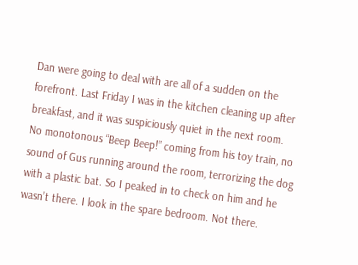Dan were going to deal with are all of a sudden on the forefront. Last Friday I was in the kitchen cleaning up after breakfast, and it was suspiciously quiet in the next room. No monotonous “Beep Beep!” coming from his toy train, no sound of Gus running around the room, terrorizing the dog with a plastic bat. So I peaked in to check on him and he wasn’t there. I look in the spare bedroom. Not there.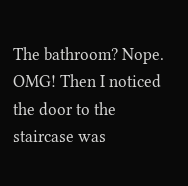The bathroom? Nope. OMG! Then I noticed the door to the staircase was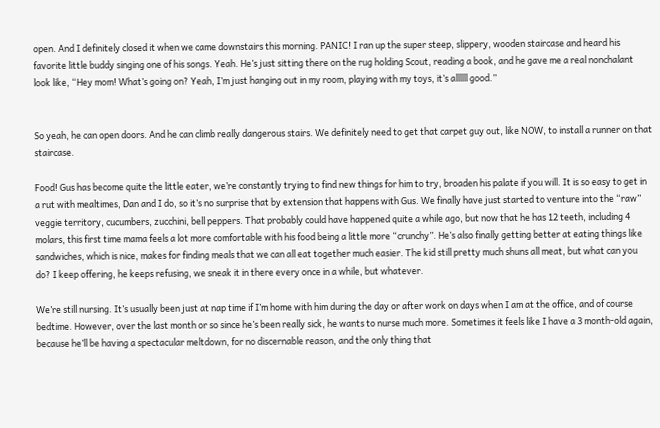open. And I definitely closed it when we came downstairs this morning. PANIC! I ran up the super steep, slippery, wooden staircase and heard his favorite little buddy singing one of his songs. Yeah. He’s just sitting there on the rug holding Scout, reading a book, and he gave me a real nonchalant look like, “Hey mom! What’s going on? Yeah, I’m just hanging out in my room, playing with my toys, it’s allllll good.”


So yeah, he can open doors. And he can climb really dangerous stairs. We definitely need to get that carpet guy out, like NOW, to install a runner on that staircase.

Food! Gus has become quite the little eater, we’re constantly trying to find new things for him to try, broaden his palate if you will. It is so easy to get in a rut with mealtimes, Dan and I do, so it’s no surprise that by extension that happens with Gus. We finally have just started to venture into the “raw” veggie territory, cucumbers, zucchini, bell peppers. That probably could have happened quite a while ago, but now that he has 12 teeth, including 4 molars, this first time mama feels a lot more comfortable with his food being a little more “crunchy”. He’s also finally getting better at eating things like sandwiches, which is nice, makes for finding meals that we can all eat together much easier. The kid still pretty much shuns all meat, but what can you do? I keep offering, he keeps refusing, we sneak it in there every once in a while, but whatever.

We’re still nursing. It’s usually been just at nap time if I’m home with him during the day or after work on days when I am at the office, and of course bedtime. However, over the last month or so since he’s been really sick, he wants to nurse much more. Sometimes it feels like I have a 3 month-old again, because he’ll be having a spectacular meltdown, for no discernable reason, and the only thing that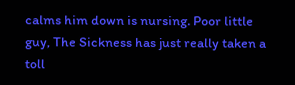calms him down is nursing. Poor little guy, The Sickness has just really taken a toll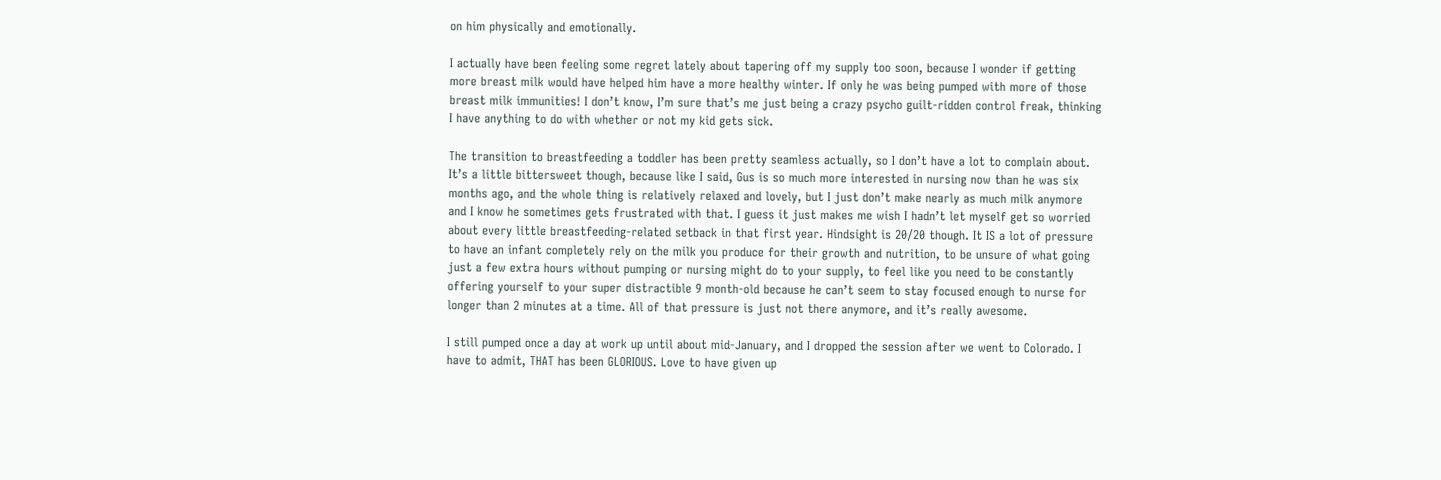on him physically and emotionally.

I actually have been feeling some regret lately about tapering off my supply too soon, because I wonder if getting more breast milk would have helped him have a more healthy winter. If only he was being pumped with more of those breast milk immunities! I don’t know, I’m sure that’s me just being a crazy psycho guilt-ridden control freak, thinking I have anything to do with whether or not my kid gets sick.

The transition to breastfeeding a toddler has been pretty seamless actually, so I don’t have a lot to complain about. It’s a little bittersweet though, because like I said, Gus is so much more interested in nursing now than he was six months ago, and the whole thing is relatively relaxed and lovely, but I just don’t make nearly as much milk anymore and I know he sometimes gets frustrated with that. I guess it just makes me wish I hadn’t let myself get so worried about every little breastfeeding-related setback in that first year. Hindsight is 20/20 though. It IS a lot of pressure to have an infant completely rely on the milk you produce for their growth and nutrition, to be unsure of what going just a few extra hours without pumping or nursing might do to your supply, to feel like you need to be constantly offering yourself to your super distractible 9 month-old because he can’t seem to stay focused enough to nurse for longer than 2 minutes at a time. All of that pressure is just not there anymore, and it’s really awesome.

I still pumped once a day at work up until about mid-January, and I dropped the session after we went to Colorado. I have to admit, THAT has been GLORIOUS. Love to have given up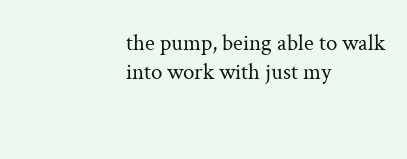the pump, being able to walk into work with just my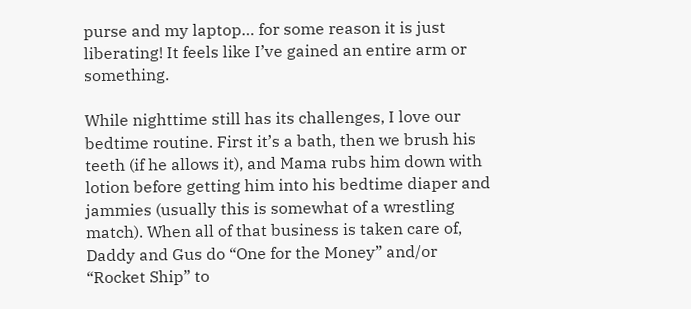purse and my laptop… for some reason it is just liberating! It feels like I’ve gained an entire arm or something.

While nighttime still has its challenges, I love our bedtime routine. First it’s a bath, then we brush his teeth (if he allows it), and Mama rubs him down with lotion before getting him into his bedtime diaper and jammies (usually this is somewhat of a wrestling match). When all of that business is taken care of, Daddy and Gus do “One for the Money” and/or “Rocket Ship” to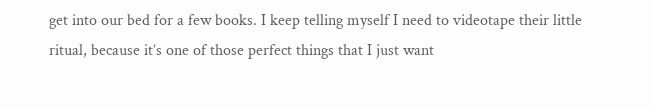get into our bed for a few books. I keep telling myself I need to videotape their little ritual, because it’s one of those perfect things that I just want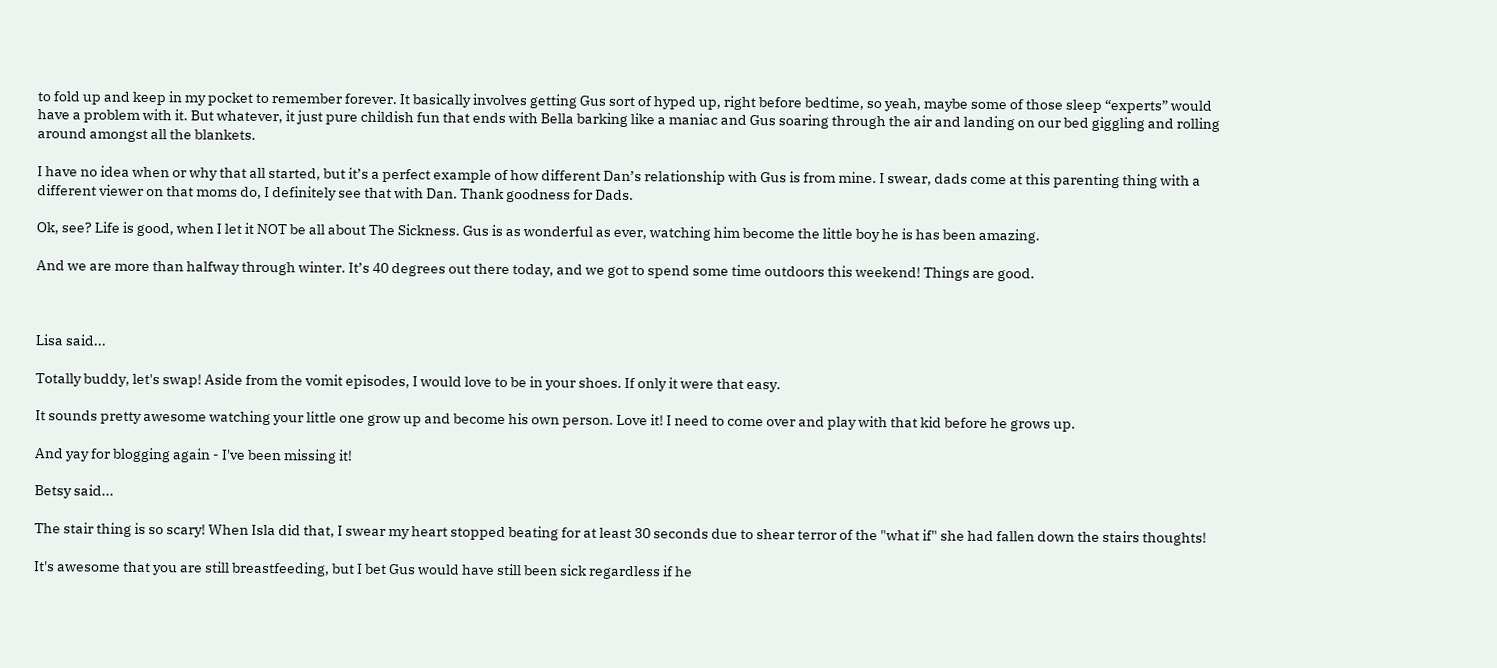to fold up and keep in my pocket to remember forever. It basically involves getting Gus sort of hyped up, right before bedtime, so yeah, maybe some of those sleep “experts” would have a problem with it. But whatever, it just pure childish fun that ends with Bella barking like a maniac and Gus soaring through the air and landing on our bed giggling and rolling around amongst all the blankets.

I have no idea when or why that all started, but it’s a perfect example of how different Dan’s relationship with Gus is from mine. I swear, dads come at this parenting thing with a different viewer on that moms do, I definitely see that with Dan. Thank goodness for Dads.

Ok, see? Life is good, when I let it NOT be all about The Sickness. Gus is as wonderful as ever, watching him become the little boy he is has been amazing.

And we are more than halfway through winter. It’s 40 degrees out there today, and we got to spend some time outdoors this weekend! Things are good.



Lisa said...

Totally buddy, let's swap! Aside from the vomit episodes, I would love to be in your shoes. If only it were that easy.

It sounds pretty awesome watching your little one grow up and become his own person. Love it! I need to come over and play with that kid before he grows up.

And yay for blogging again - I've been missing it!

Betsy said...

The stair thing is so scary! When Isla did that, I swear my heart stopped beating for at least 30 seconds due to shear terror of the "what if" she had fallen down the stairs thoughts!

It's awesome that you are still breastfeeding, but I bet Gus would have still been sick regardless if he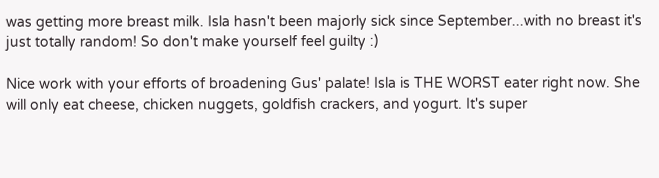was getting more breast milk. Isla hasn't been majorly sick since September...with no breast it's just totally random! So don't make yourself feel guilty :)

Nice work with your efforts of broadening Gus' palate! Isla is THE WORST eater right now. She will only eat cheese, chicken nuggets, goldfish crackers, and yogurt. It's super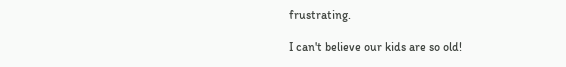frustrating.

I can't believe our kids are so old!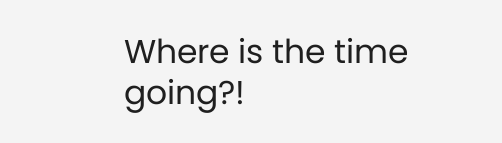Where is the time going?!